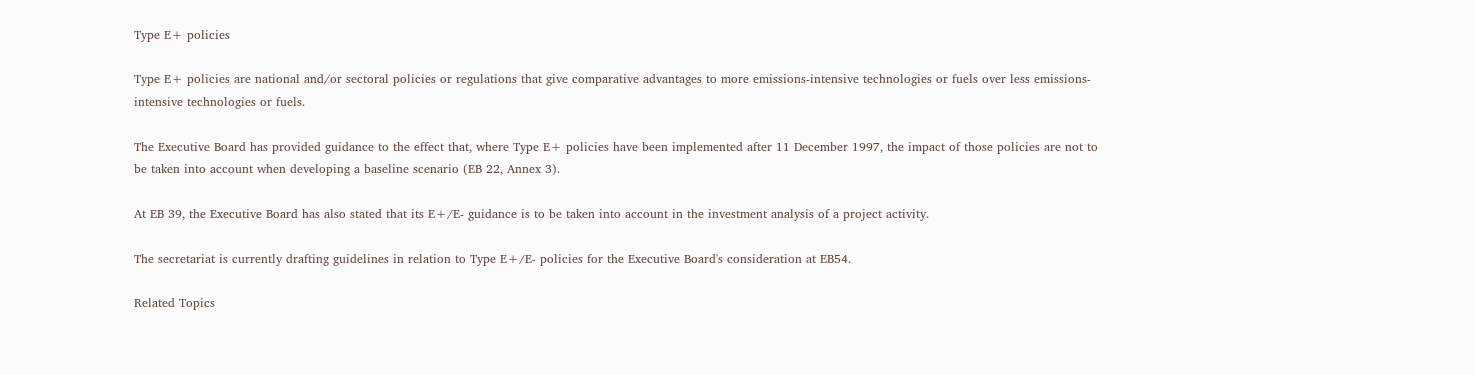Type E+ policies

Type E+ policies are national and/or sectoral policies or regulations that give comparative advantages to more emissions-intensive technologies or fuels over less emissions-intensive technologies or fuels.

The Executive Board has provided guidance to the effect that, where Type E+ policies have been implemented after 11 December 1997, the impact of those policies are not to be taken into account when developing a baseline scenario (EB 22, Annex 3).

At EB 39, the Executive Board has also stated that its E+/E- guidance is to be taken into account in the investment analysis of a project activity.

The secretariat is currently drafting guidelines in relation to Type E+/E- policies for the Executive Board's consideration at EB54.

Related Topics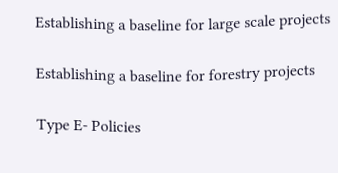Establishing a baseline for large scale projects

Establishing a baseline for forestry projects

Type E- Policies